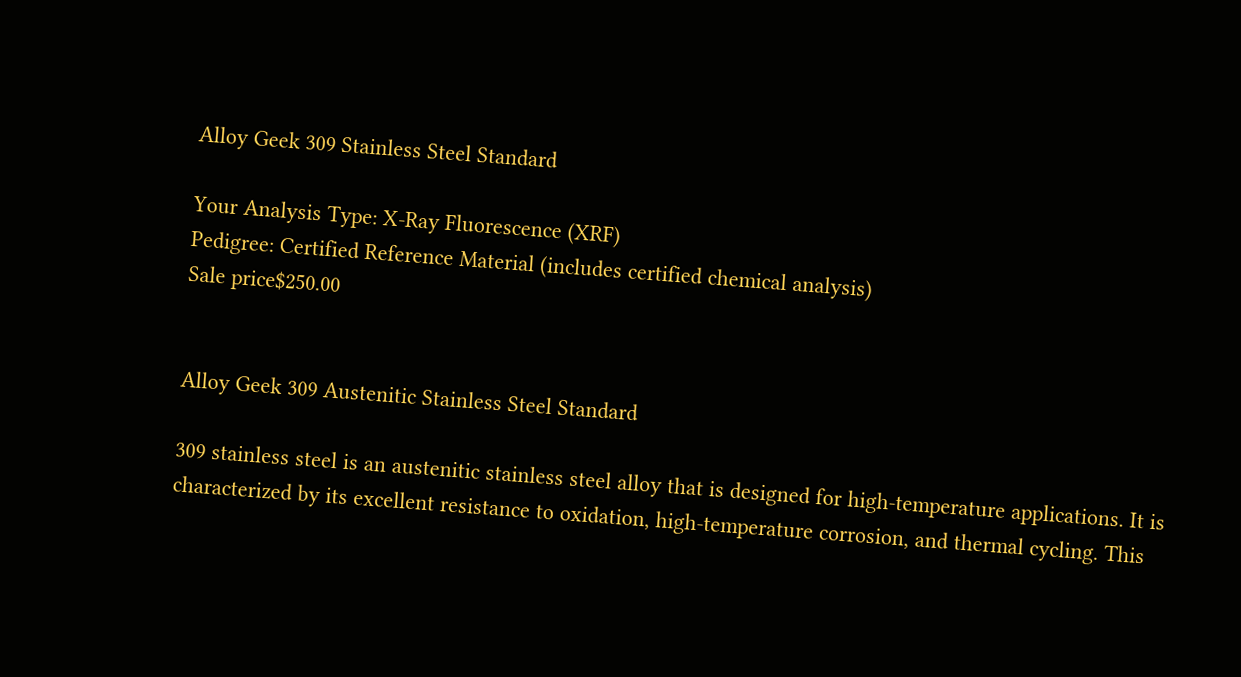Alloy Geek 309 Stainless Steel Standard

Your Analysis Type: X-Ray Fluorescence (XRF)
Pedigree: Certified Reference Material (includes certified chemical analysis)
Sale price$250.00


Alloy Geek 309 Austenitic Stainless Steel Standard

309 stainless steel is an austenitic stainless steel alloy that is designed for high-temperature applications. It is characterized by its excellent resistance to oxidation, high-temperature corrosion, and thermal cycling. This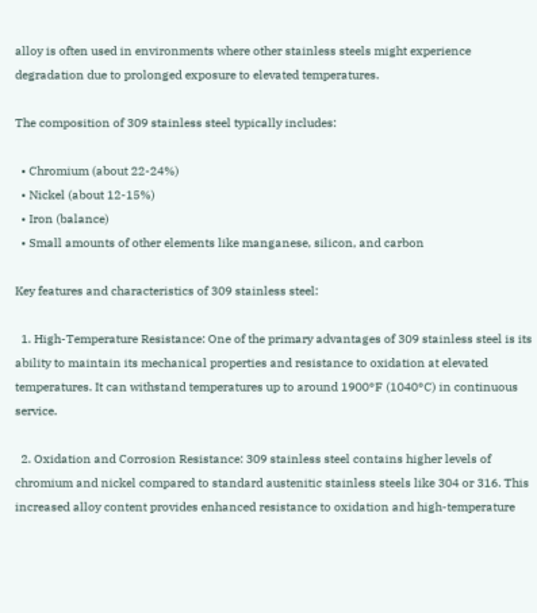alloy is often used in environments where other stainless steels might experience degradation due to prolonged exposure to elevated temperatures.

The composition of 309 stainless steel typically includes:

  • Chromium (about 22-24%)
  • Nickel (about 12-15%)
  • Iron (balance)
  • Small amounts of other elements like manganese, silicon, and carbon

Key features and characteristics of 309 stainless steel:

  1. High-Temperature Resistance: One of the primary advantages of 309 stainless steel is its ability to maintain its mechanical properties and resistance to oxidation at elevated temperatures. It can withstand temperatures up to around 1900°F (1040°C) in continuous service.

  2. Oxidation and Corrosion Resistance: 309 stainless steel contains higher levels of chromium and nickel compared to standard austenitic stainless steels like 304 or 316. This increased alloy content provides enhanced resistance to oxidation and high-temperature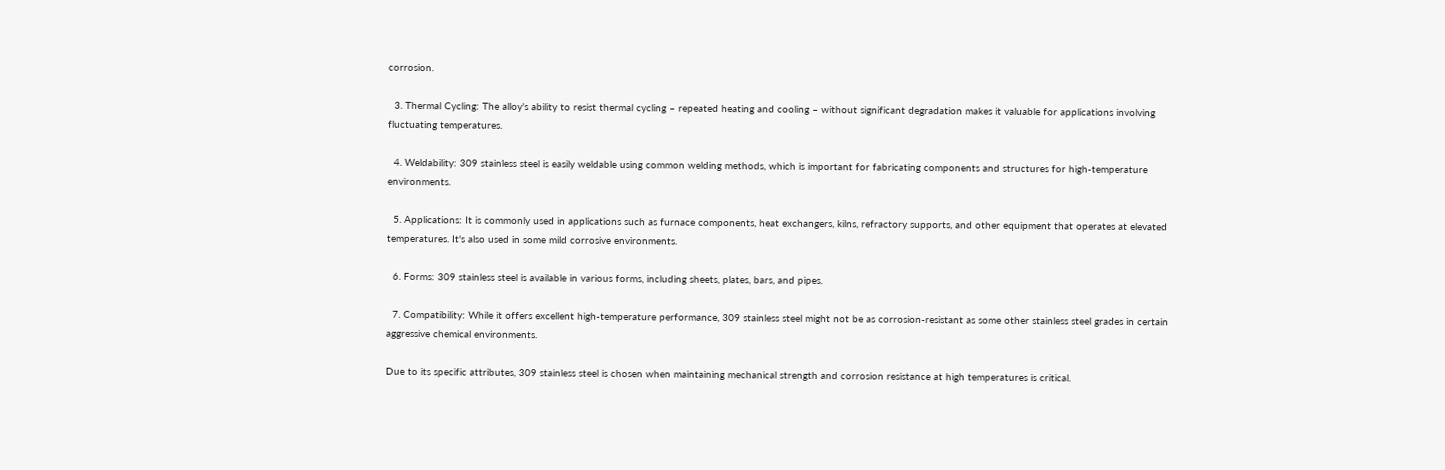corrosion.

  3. Thermal Cycling: The alloy's ability to resist thermal cycling – repeated heating and cooling – without significant degradation makes it valuable for applications involving fluctuating temperatures.

  4. Weldability: 309 stainless steel is easily weldable using common welding methods, which is important for fabricating components and structures for high-temperature environments.

  5. Applications: It is commonly used in applications such as furnace components, heat exchangers, kilns, refractory supports, and other equipment that operates at elevated temperatures. It's also used in some mild corrosive environments.

  6. Forms: 309 stainless steel is available in various forms, including sheets, plates, bars, and pipes.

  7. Compatibility: While it offers excellent high-temperature performance, 309 stainless steel might not be as corrosion-resistant as some other stainless steel grades in certain aggressive chemical environments.

Due to its specific attributes, 309 stainless steel is chosen when maintaining mechanical strength and corrosion resistance at high temperatures is critical.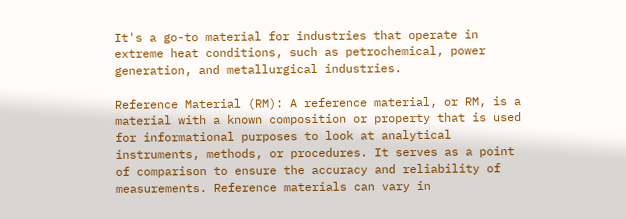It's a go-to material for industries that operate in extreme heat conditions, such as petrochemical, power generation, and metallurgical industries.

Reference Material (RM): A reference material, or RM, is a material with a known composition or property that is used for informational purposes to look at analytical instruments, methods, or procedures. It serves as a point of comparison to ensure the accuracy and reliability of measurements. Reference materials can vary in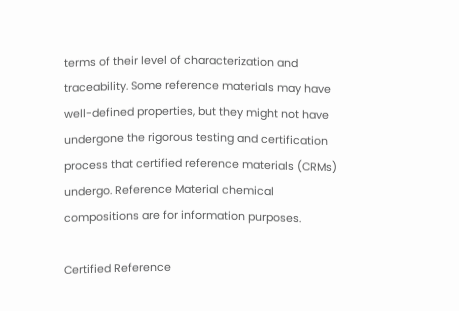terms of their level of characterization and traceability. Some reference materials may have well-defined properties, but they might not have undergone the rigorous testing and certification process that certified reference materials (CRMs) undergo. Reference Material chemical compositions are for information purposes.

Certified Reference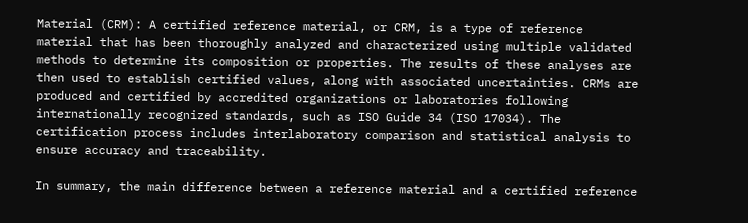Material (CRM): A certified reference material, or CRM, is a type of reference material that has been thoroughly analyzed and characterized using multiple validated methods to determine its composition or properties. The results of these analyses are then used to establish certified values, along with associated uncertainties. CRMs are produced and certified by accredited organizations or laboratories following internationally recognized standards, such as ISO Guide 34 (ISO 17034). The certification process includes interlaboratory comparison and statistical analysis to ensure accuracy and traceability.

In summary, the main difference between a reference material and a certified reference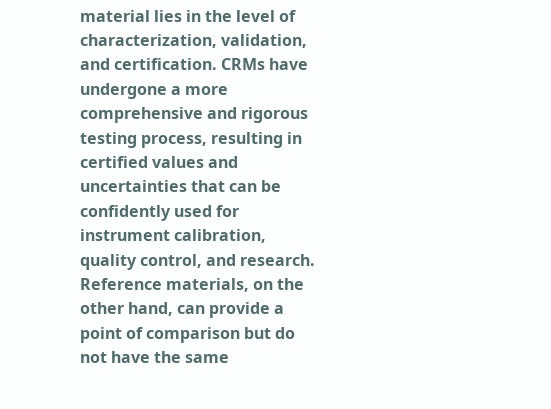material lies in the level of characterization, validation, and certification. CRMs have undergone a more comprehensive and rigorous testing process, resulting in certified values and uncertainties that can be confidently used for instrument calibration, quality control, and research. Reference materials, on the other hand, can provide a point of comparison but do not have the same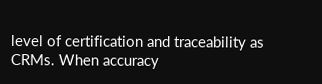level of certification and traceability as CRMs. When accuracy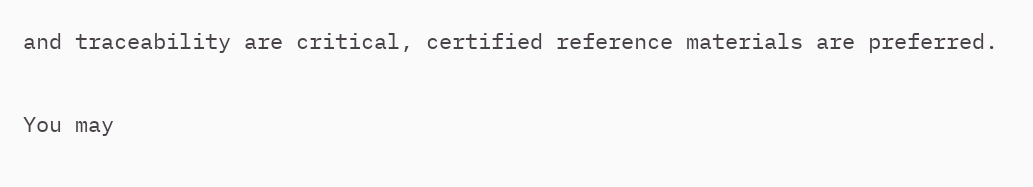and traceability are critical, certified reference materials are preferred.

You may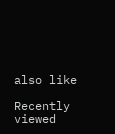also like

Recently viewed